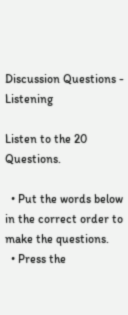Discussion Questions - Listening

Listen to the 20 Questions.

  • Put the words below in the correct order to make the questions.
  • Press the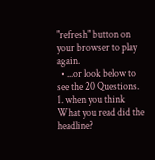"refresh" button on your browser to play again.
  • ...or look below to see the 20 Questions.
1. when you think What you read did the headline?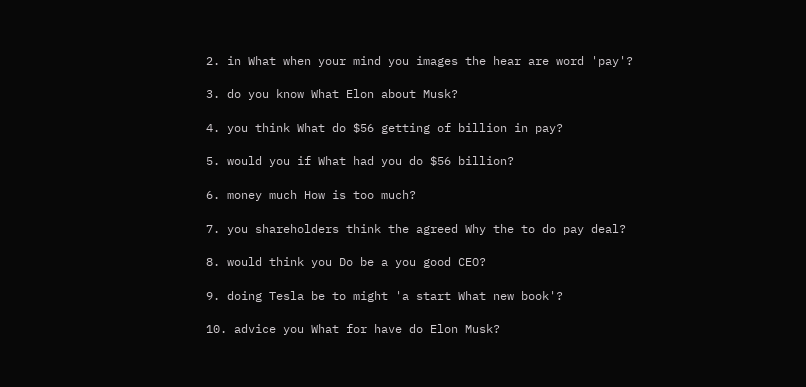2. in What when your mind you images the hear are word 'pay'?

3. do you know What Elon about Musk?

4. you think What do $56 getting of billion in pay?

5. would you if What had you do $56 billion?

6. money much How is too much?

7. you shareholders think the agreed Why the to do pay deal?

8. would think you Do be a you good CEO?

9. doing Tesla be to might 'a start What new book'?

10. advice you What for have do Elon Musk?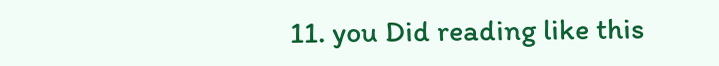11. you Did reading like this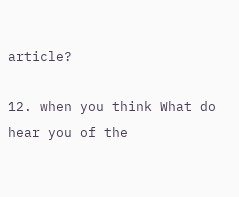article?

12. when you think What do hear you of the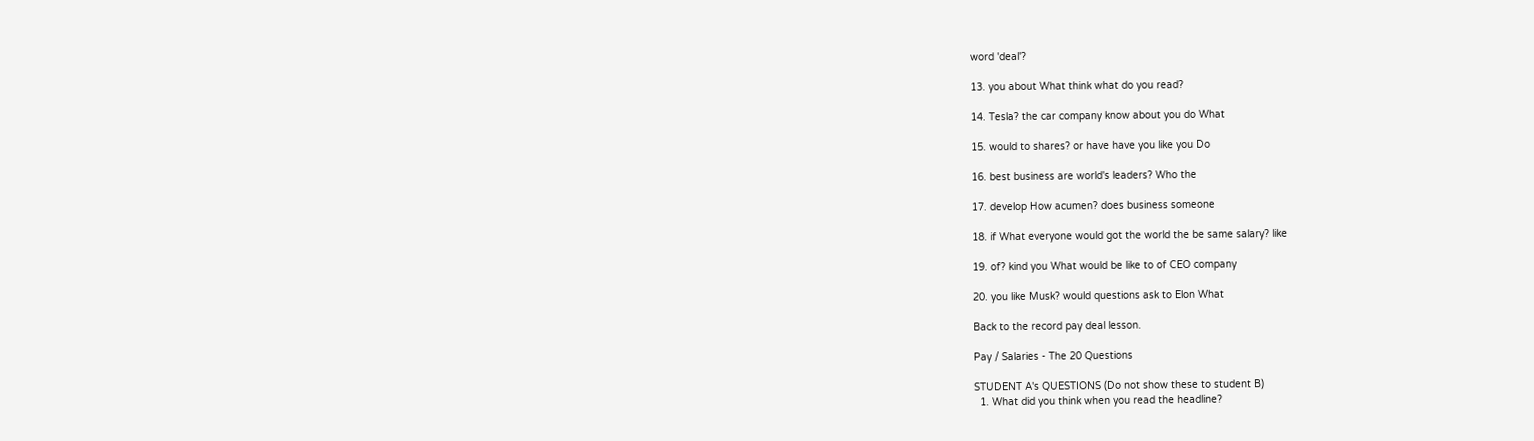word 'deal'?

13. you about What think what do you read?

14. Tesla? the car company know about you do What

15. would to shares? or have have you like you Do

16. best business are world's leaders? Who the

17. develop How acumen? does business someone

18. if What everyone would got the world the be same salary? like

19. of? kind you What would be like to of CEO company

20. you like Musk? would questions ask to Elon What

Back to the record pay deal lesson.

Pay / Salaries - The 20 Questions

STUDENT A's QUESTIONS (Do not show these to student B)
  1. What did you think when you read the headline?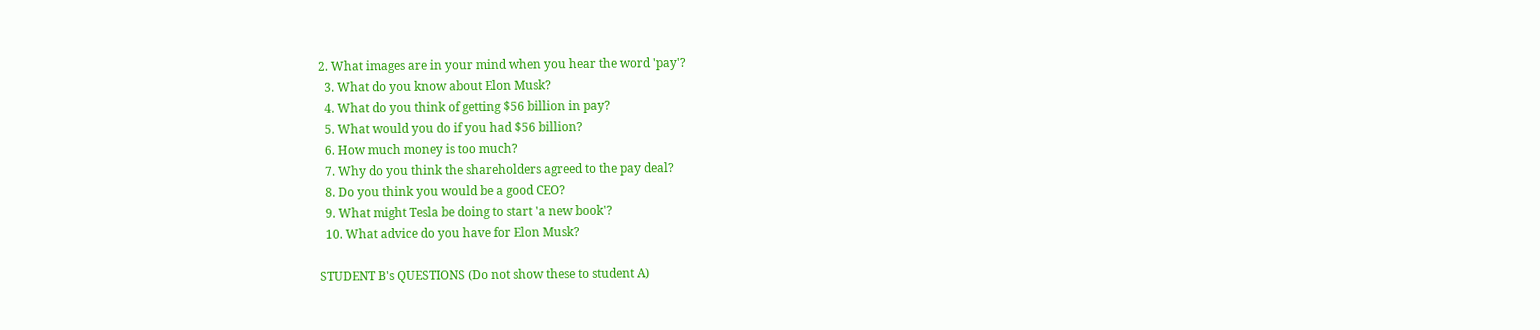2. What images are in your mind when you hear the word 'pay'?
  3. What do you know about Elon Musk?
  4. What do you think of getting $56 billion in pay?
  5. What would you do if you had $56 billion?
  6. How much money is too much?
  7. Why do you think the shareholders agreed to the pay deal?
  8. Do you think you would be a good CEO?
  9. What might Tesla be doing to start 'a new book'?
  10. What advice do you have for Elon Musk?

STUDENT B's QUESTIONS (Do not show these to student A)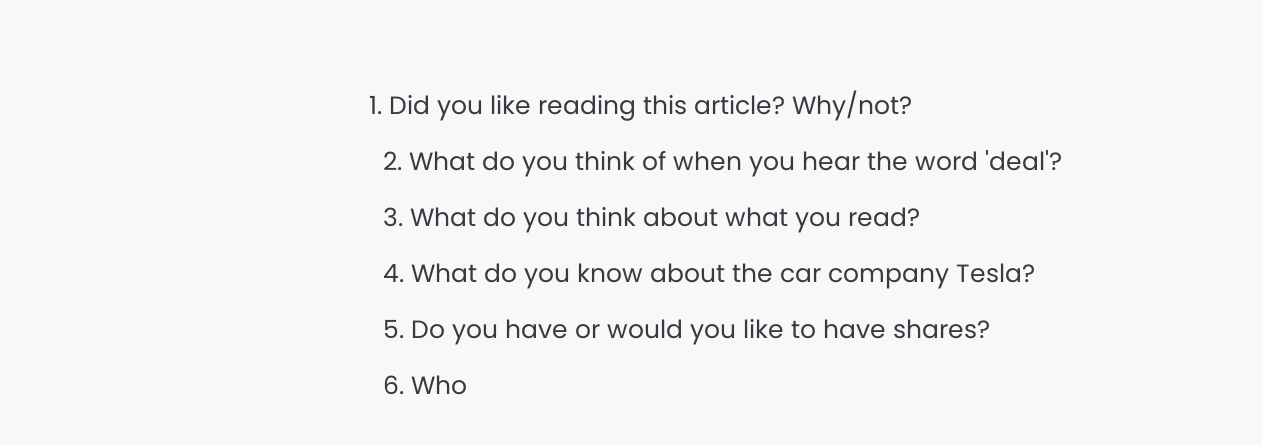1. Did you like reading this article? Why/not?
  2. What do you think of when you hear the word 'deal'?
  3. What do you think about what you read?
  4. What do you know about the car company Tesla?
  5. Do you have or would you like to have shares?
  6. Who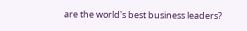are the world's best business leaders?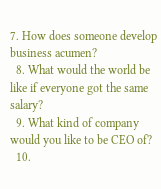7. How does someone develop business acumen?
  8. What would the world be like if everyone got the same salary?
  9. What kind of company would you like to be CEO of?
  10.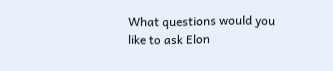What questions would you like to ask Elon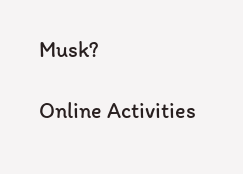Musk?

Online Activities